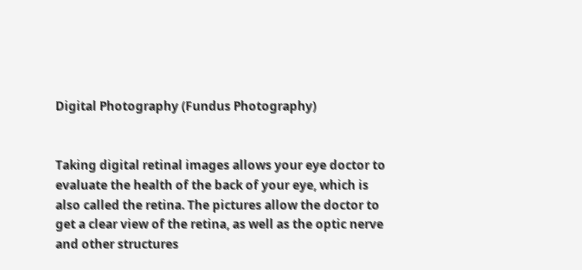Digital Photography (Fundus Photography)


Taking digital retinal images allows your eye doctor to evaluate the health of the back of your eye, which is also called the retina. The pictures allow the doctor to get a clear view of the retina, as well as the optic nerve and other structures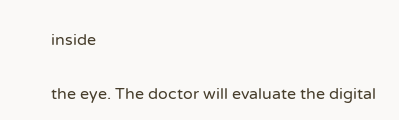inside

the eye. The doctor will evaluate the digital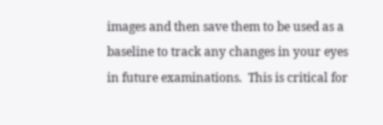images and then save them to be used as a baseline to track any changes in your eyes in future examinations.  This is critical for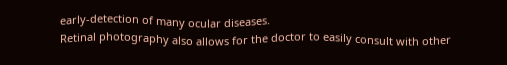early-detection of many ocular diseases.
Retinal photography also allows for the doctor to easily consult with other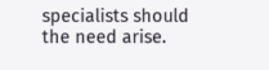specialists should the need arise.